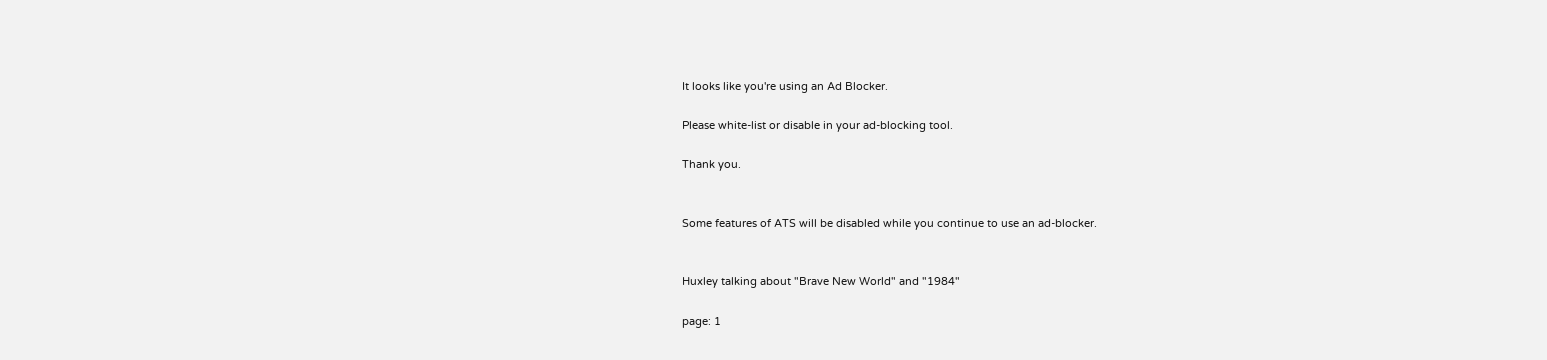It looks like you're using an Ad Blocker.

Please white-list or disable in your ad-blocking tool.

Thank you.


Some features of ATS will be disabled while you continue to use an ad-blocker.


Huxley talking about "Brave New World" and "1984"

page: 1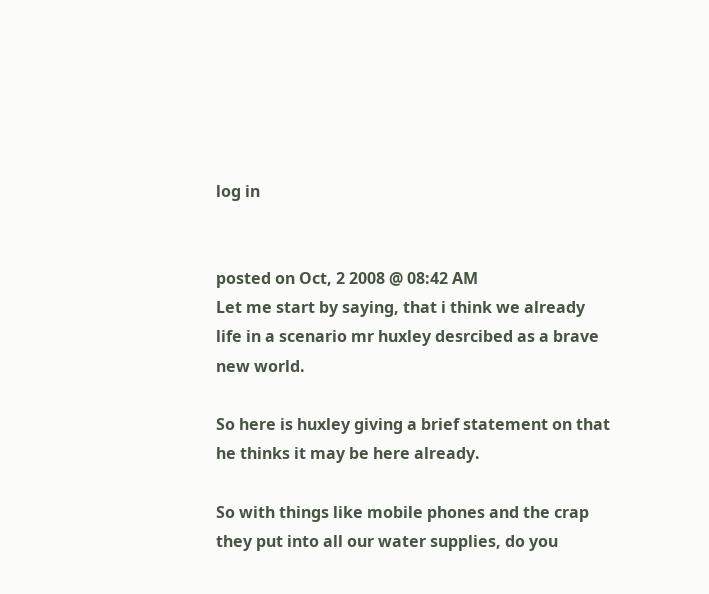log in


posted on Oct, 2 2008 @ 08:42 AM
Let me start by saying, that i think we already life in a scenario mr huxley desrcibed as a brave new world.

So here is huxley giving a brief statement on that he thinks it may be here already.

So with things like mobile phones and the crap they put into all our water supplies, do you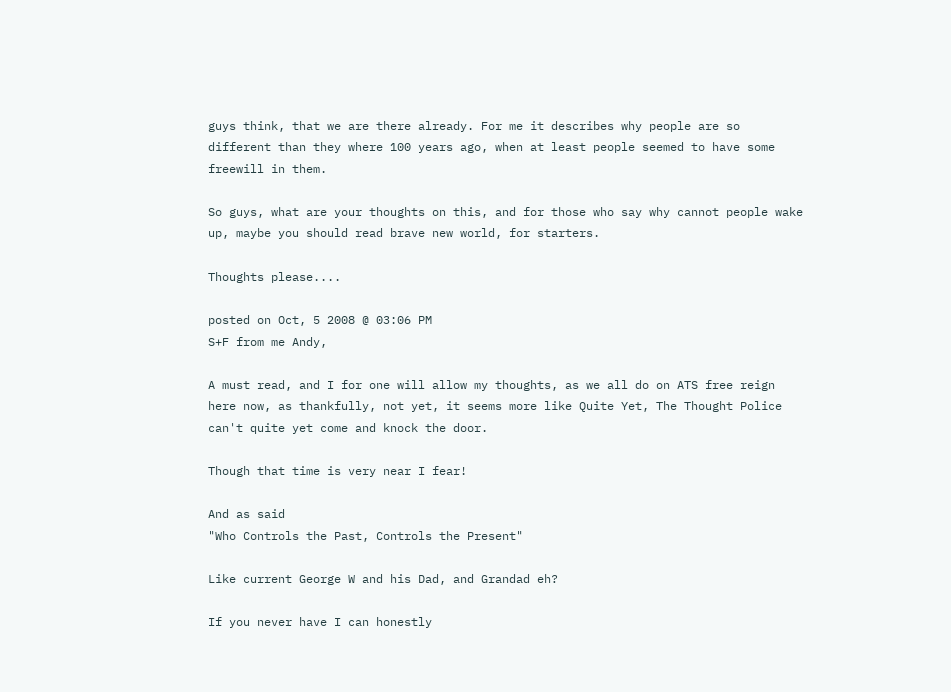guys think, that we are there already. For me it describes why people are so different than they where 100 years ago, when at least people seemed to have some freewill in them.

So guys, what are your thoughts on this, and for those who say why cannot people wake up, maybe you should read brave new world, for starters.

Thoughts please....

posted on Oct, 5 2008 @ 03:06 PM
S+F from me Andy,

A must read, and I for one will allow my thoughts, as we all do on ATS free reign here now, as thankfully, not yet, it seems more like Quite Yet, The Thought Police can't quite yet come and knock the door.

Though that time is very near I fear!

And as said
"Who Controls the Past, Controls the Present"

Like current George W and his Dad, and Grandad eh?

If you never have I can honestly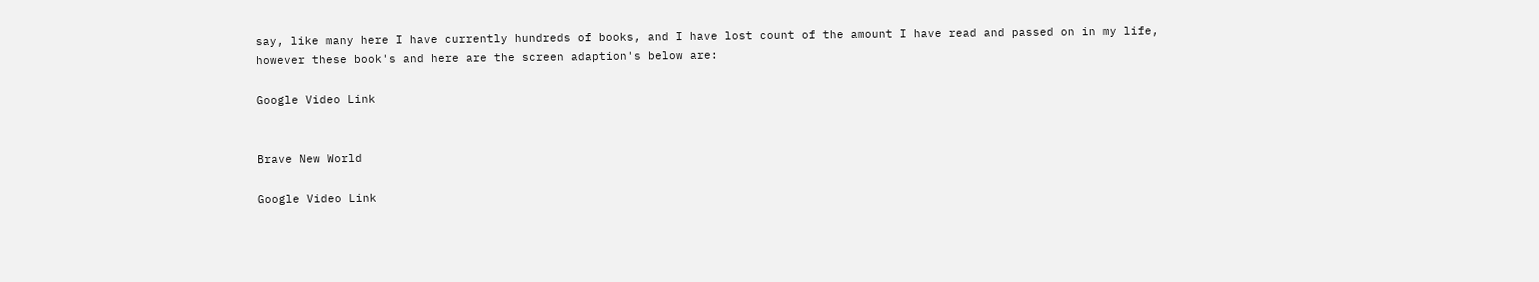say, like many here I have currently hundreds of books, and I have lost count of the amount I have read and passed on in my life, however these book's and here are the screen adaption's below are:

Google Video Link


Brave New World

Google Video Link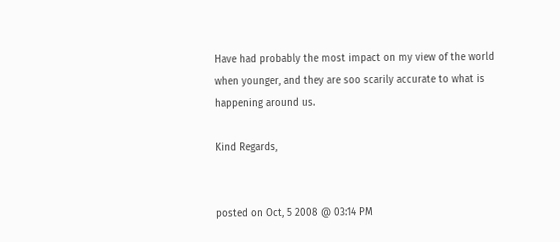Have had probably the most impact on my view of the world when younger, and they are soo scarily accurate to what is happening around us.

Kind Regards,


posted on Oct, 5 2008 @ 03:14 PM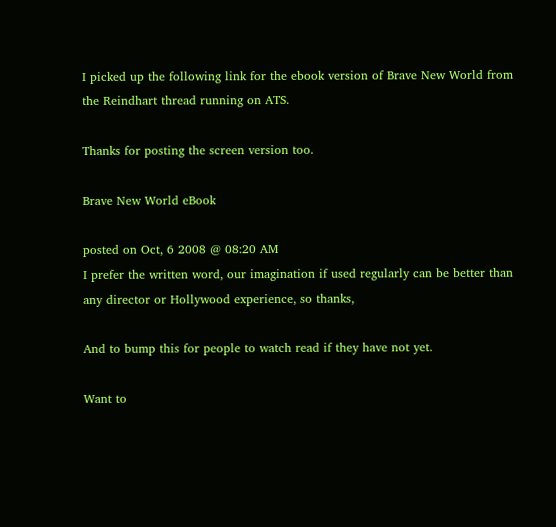I picked up the following link for the ebook version of Brave New World from the Reindhart thread running on ATS.

Thanks for posting the screen version too.

Brave New World eBook

posted on Oct, 6 2008 @ 08:20 AM
I prefer the written word, our imagination if used regularly can be better than any director or Hollywood experience, so thanks,

And to bump this for people to watch read if they have not yet.

Want to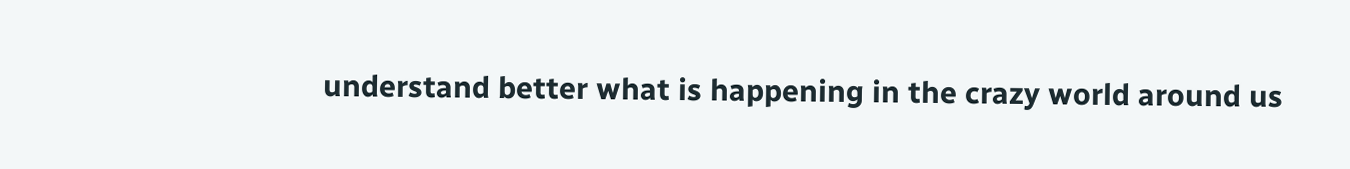understand better what is happening in the crazy world around us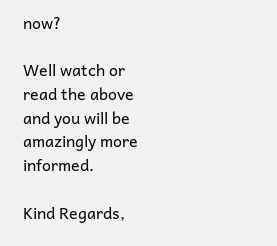now?

Well watch or read the above and you will be amazingly more informed.

Kind Regards,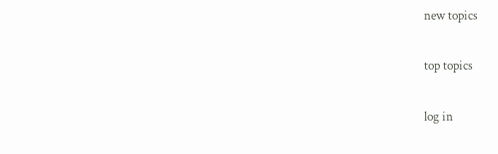new topics

top topics

log in